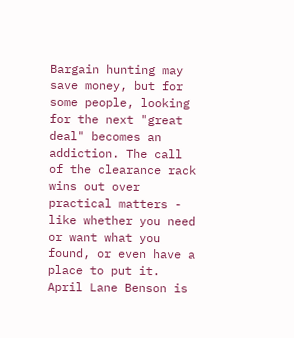Bargain hunting may save money, but for some people, looking for the next "great deal" becomes an addiction. The call of the clearance rack wins out over practical matters - like whether you need or want what you found, or even have a place to put it. April Lane Benson is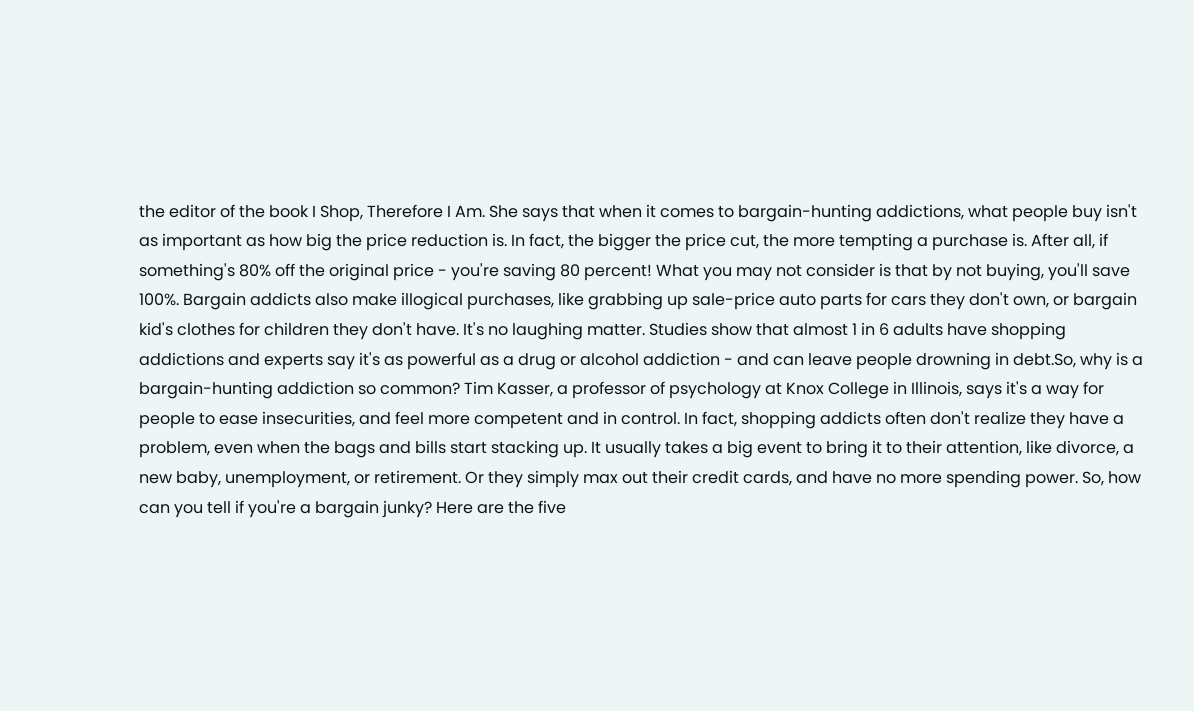the editor of the book I Shop, Therefore I Am. She says that when it comes to bargain-hunting addictions, what people buy isn't as important as how big the price reduction is. In fact, the bigger the price cut, the more tempting a purchase is. After all, if something's 80% off the original price - you're saving 80 percent! What you may not consider is that by not buying, you'll save 100%. Bargain addicts also make illogical purchases, like grabbing up sale-price auto parts for cars they don't own, or bargain kid's clothes for children they don't have. It's no laughing matter. Studies show that almost 1 in 6 adults have shopping addictions and experts say it's as powerful as a drug or alcohol addiction - and can leave people drowning in debt.So, why is a bargain-hunting addiction so common? Tim Kasser, a professor of psychology at Knox College in Illinois, says it's a way for people to ease insecurities, and feel more competent and in control. In fact, shopping addicts often don't realize they have a problem, even when the bags and bills start stacking up. It usually takes a big event to bring it to their attention, like divorce, a new baby, unemployment, or retirement. Or they simply max out their credit cards, and have no more spending power. So, how can you tell if you're a bargain junky? Here are the five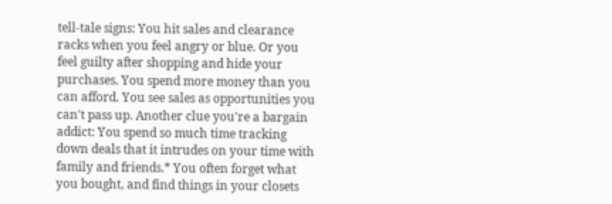tell-tale signs: You hit sales and clearance racks when you feel angry or blue. Or you feel guilty after shopping and hide your purchases. You spend more money than you can afford. You see sales as opportunities you can't pass up. Another clue you're a bargain addict: You spend so much time tracking down deals that it intrudes on your time with family and friends.* You often forget what you bought, and find things in your closets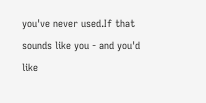you've never used.If that sounds like you - and you'd like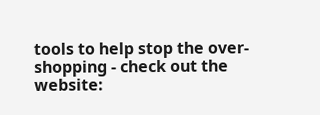tools to help stop the over-shopping - check out the website: